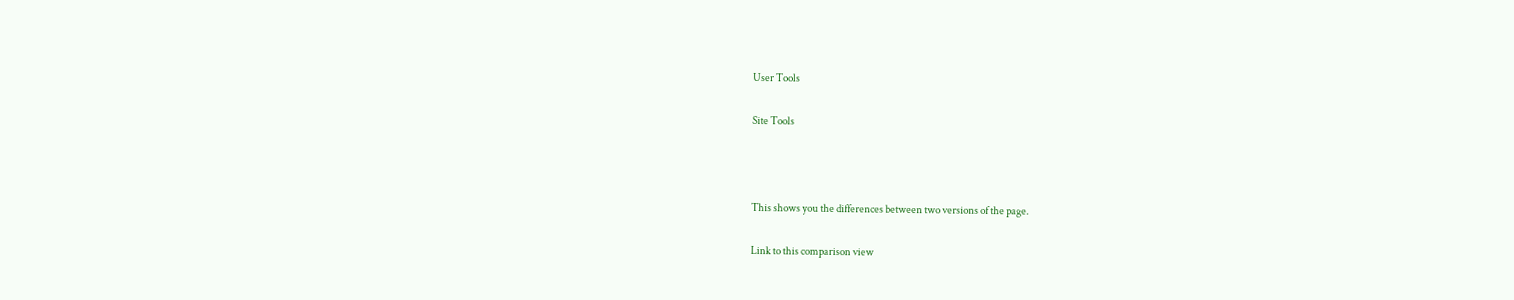User Tools

Site Tools



This shows you the differences between two versions of the page.

Link to this comparison view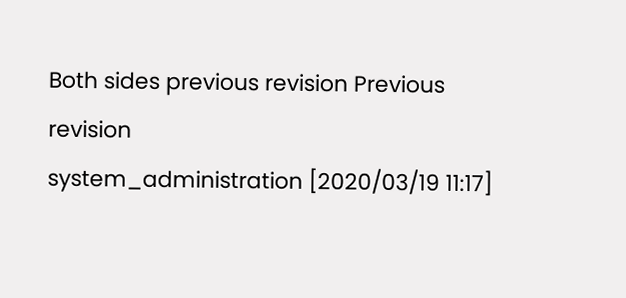Both sides previous revision Previous revision
system_administration [2020/03/19 11:17]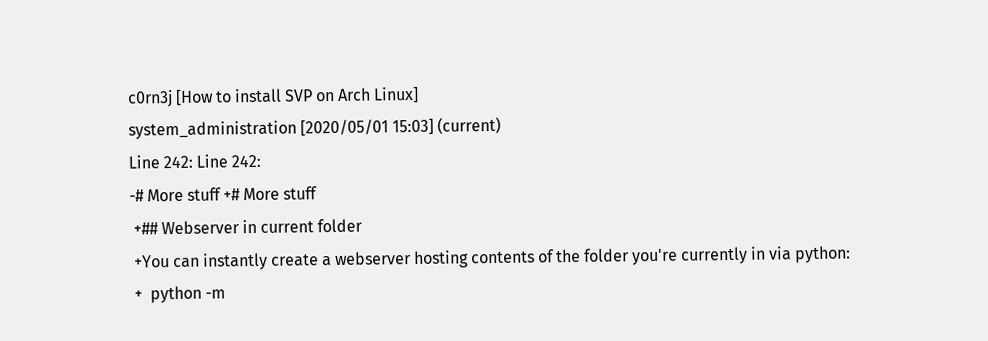c0rn3j [How to install SVP on Arch Linux]
system_administration [2020/05/01 15:03] (current)
Line 242: Line 242:
-# More stuff +# More stuff
 +## Webserver in current folder
 +You can instantly create a webserver hosting contents of the folder you're currently in via python:
 +  python -m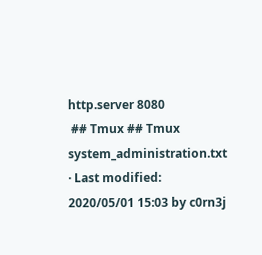http.server 8080
 ## Tmux ## Tmux
system_administration.txt · Last modified: 2020/05/01 15:03 by c0rn3j